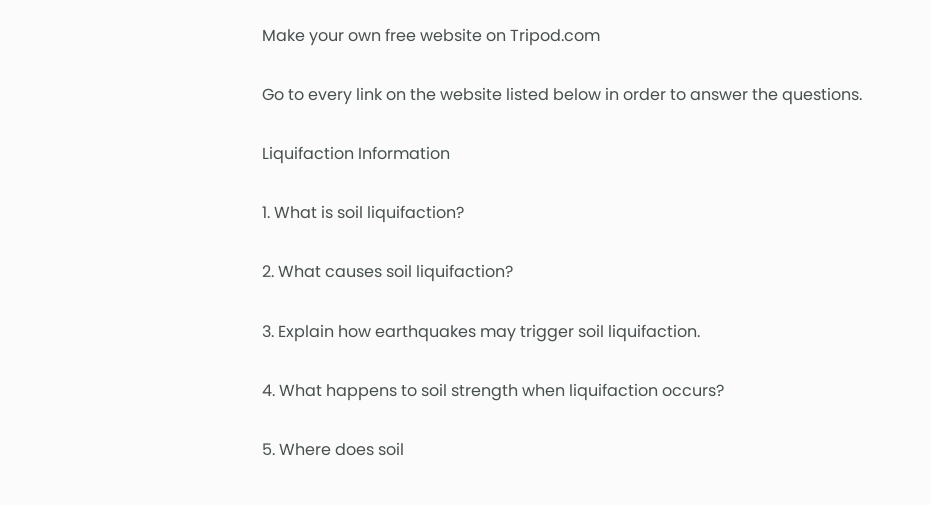Make your own free website on Tripod.com

Go to every link on the website listed below in order to answer the questions.

Liquifaction Information

1. What is soil liquifaction?

2. What causes soil liquifaction?

3. Explain how earthquakes may trigger soil liquifaction.

4. What happens to soil strength when liquifaction occurs?

5. Where does soil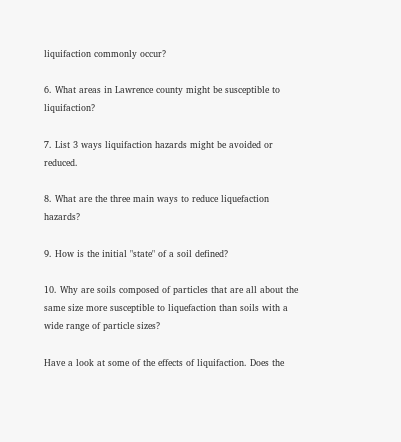liquifaction commonly occur?

6. What areas in Lawrence county might be susceptible to liquifaction?

7. List 3 ways liquifaction hazards might be avoided or reduced.

8. What are the three main ways to reduce liquefaction hazards?

9. How is the initial "state" of a soil defined?

10. Why are soils composed of particles that are all about the same size more susceptible to liquefaction than soils with a wide range of particle sizes?

Have a look at some of the effects of liquifaction. Does the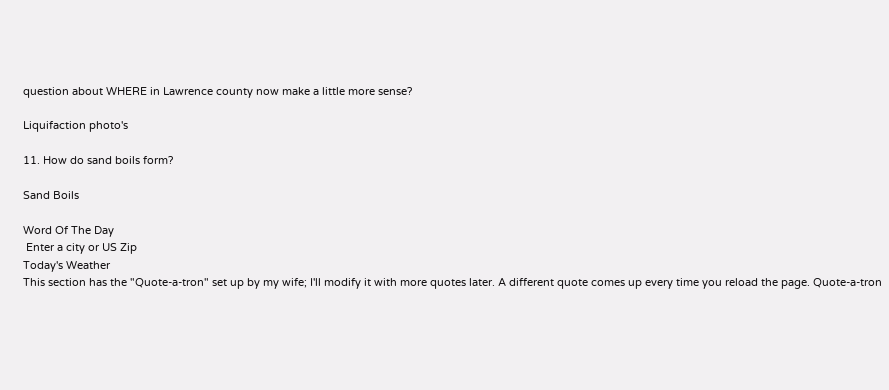question about WHERE in Lawrence county now make a little more sense?

Liquifaction photo's

11. How do sand boils form?

Sand Boils

Word Of The Day
 Enter a city or US Zip
Today's Weather
This section has the "Quote-a-tron" set up by my wife; I'll modify it with more quotes later. A different quote comes up every time you reload the page. Quote-a-tron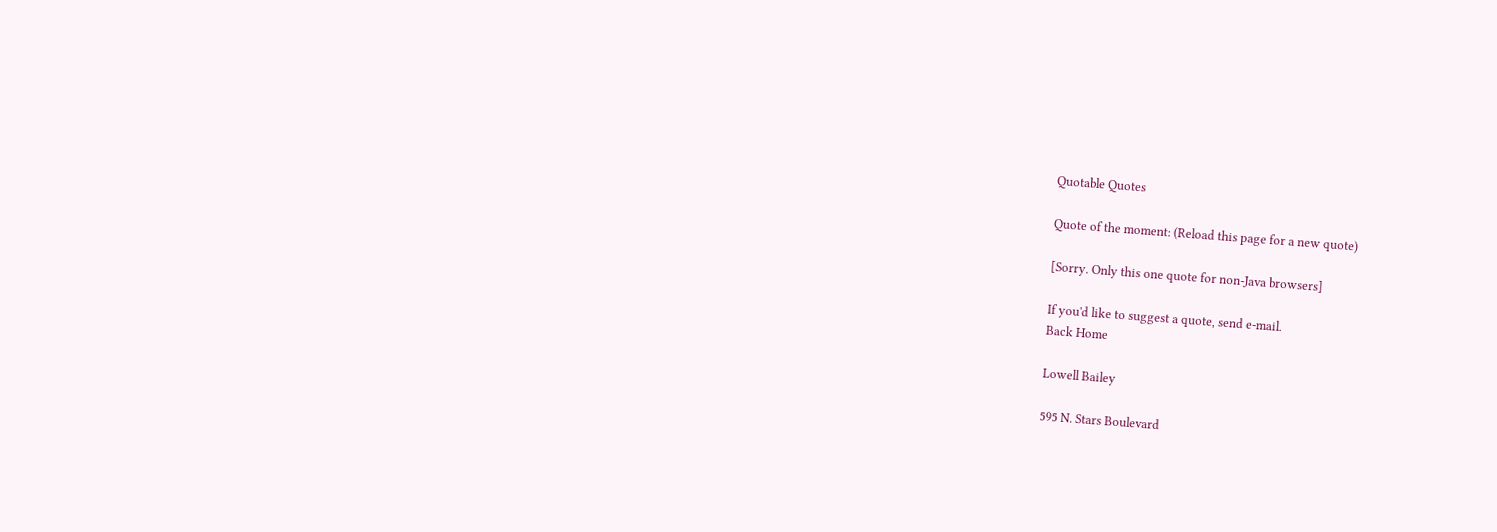Quotable Quotes

Quote of the moment: (Reload this page for a new quote)

[Sorry. Only this one quote for non-Java browsers]

If you'd like to suggest a quote, send e-mail.
Back Home

Lowell Bailey

595 N. Stars Boulevard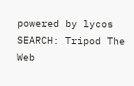powered by lycos
SEARCH: Tripod The Web